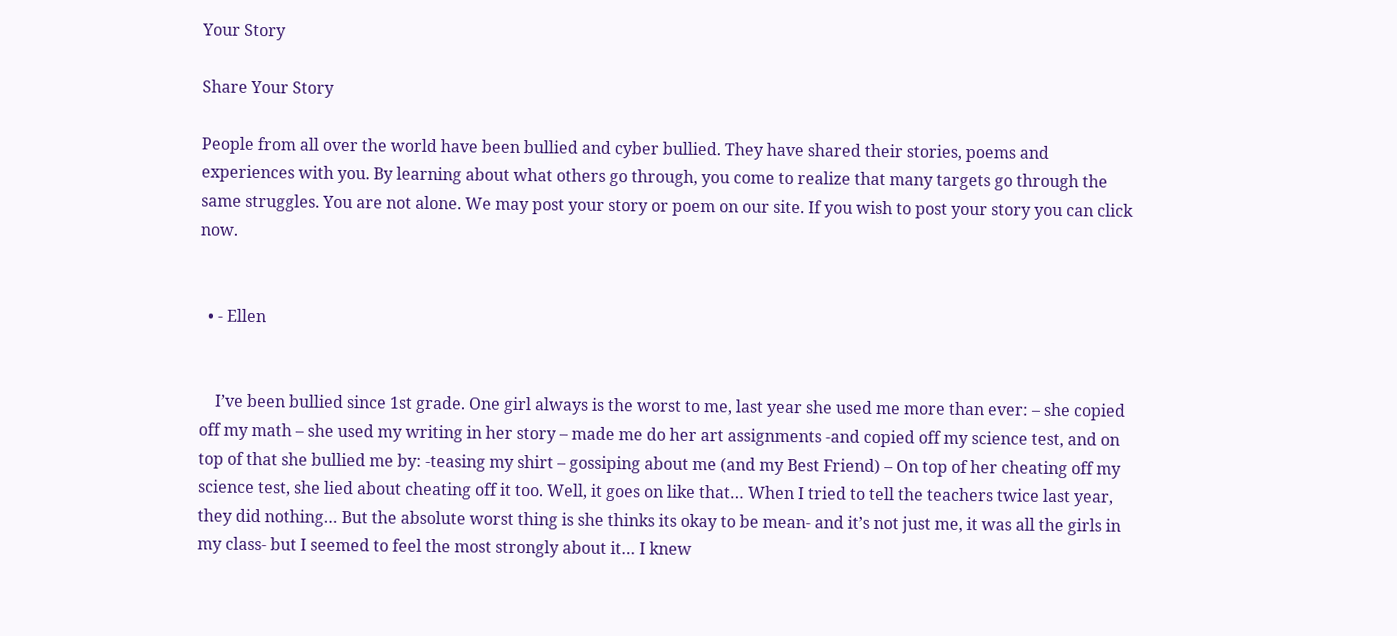Your Story

Share Your Story

People from all over the world have been bullied and cyber bullied. They have shared their stories, poems and experiences with you. By learning about what others go through, you come to realize that many targets go through the same struggles. You are not alone. We may post your story or poem on our site. If you wish to post your story you can click now.


  • - Ellen


    I’ve been bullied since 1st grade. One girl always is the worst to me, last year she used me more than ever: – she copied off my math – she used my writing in her story – made me do her art assignments -and copied off my science test, and on top of that she bullied me by: -teasing my shirt – gossiping about me (and my Best Friend) – On top of her cheating off my science test, she lied about cheating off it too. Well, it goes on like that… When I tried to tell the teachers twice last year, they did nothing… But the absolute worst thing is she thinks its okay to be mean- and it’s not just me, it was all the girls in my class- but I seemed to feel the most strongly about it… I knew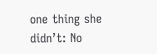one thing she didn’t: No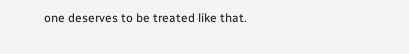one deserves to be treated like that.